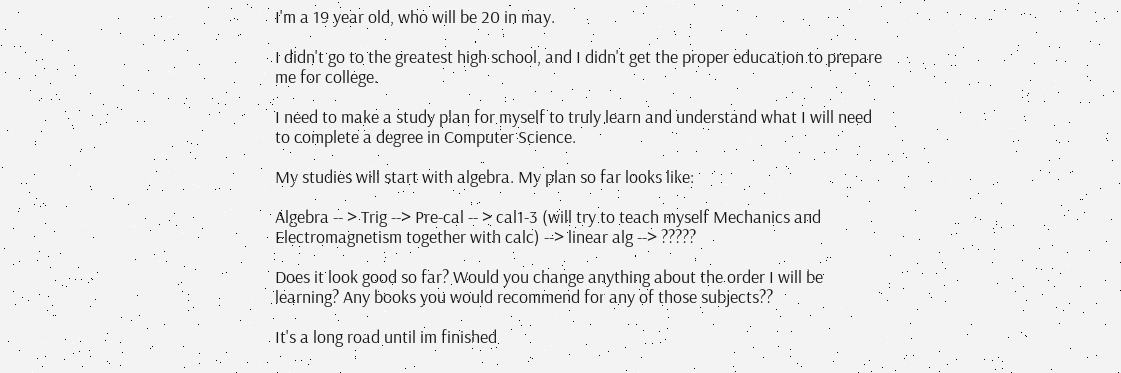I'm a 19 year old, who will be 20 in may.

I didn't go to the greatest high school, and I didn't get the proper education to prepare me for college.

I need to make a study plan for myself to truly learn and understand what I will need to complete a degree in Computer Science.

My studies will start with algebra. My plan so far looks like:

Algebra -- > Trig --> Pre-cal -- > cal1-3 (will try to teach myself Mechanics and Electromagnetism together with calc) --> linear alg --> ?????

Does it look good so far? Would you change anything about the order I will be learning? Any books you would recommend for any of those subjects??

It's a long road until im finished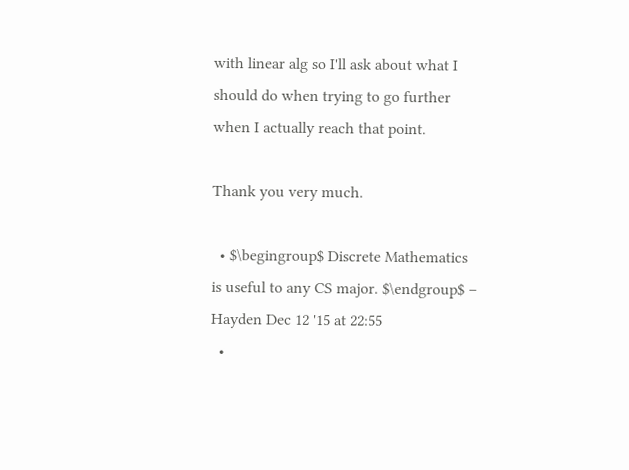with linear alg so I'll ask about what I should do when trying to go further when I actually reach that point.

Thank you very much.

  • $\begingroup$ Discrete Mathematics is useful to any CS major. $\endgroup$ – Hayden Dec 12 '15 at 22:55
  •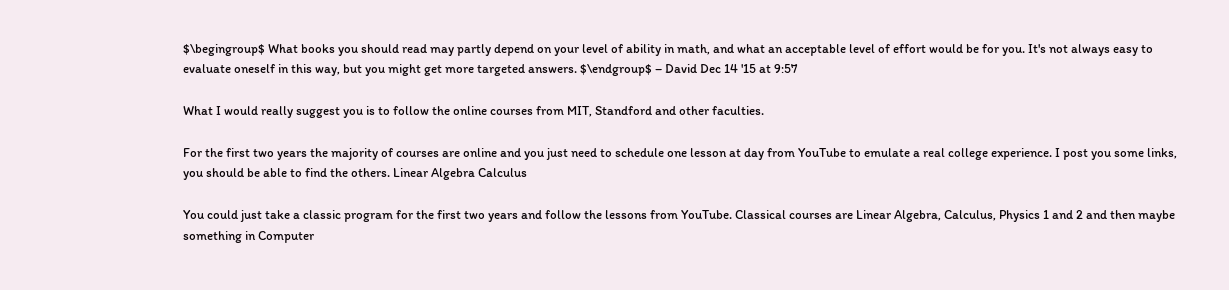$\begingroup$ What books you should read may partly depend on your level of ability in math, and what an acceptable level of effort would be for you. It's not always easy to evaluate oneself in this way, but you might get more targeted answers. $\endgroup$ – David Dec 14 '15 at 9:57

What I would really suggest you is to follow the online courses from MIT, Standford and other faculties.

For the first two years the majority of courses are online and you just need to schedule one lesson at day from YouTube to emulate a real college experience. I post you some links, you should be able to find the others. Linear Algebra Calculus

You could just take a classic program for the first two years and follow the lessons from YouTube. Classical courses are Linear Algebra, Calculus, Physics 1 and 2 and then maybe something in Computer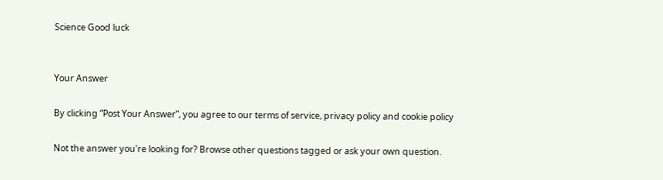Science Good luck


Your Answer

By clicking “Post Your Answer”, you agree to our terms of service, privacy policy and cookie policy

Not the answer you're looking for? Browse other questions tagged or ask your own question.